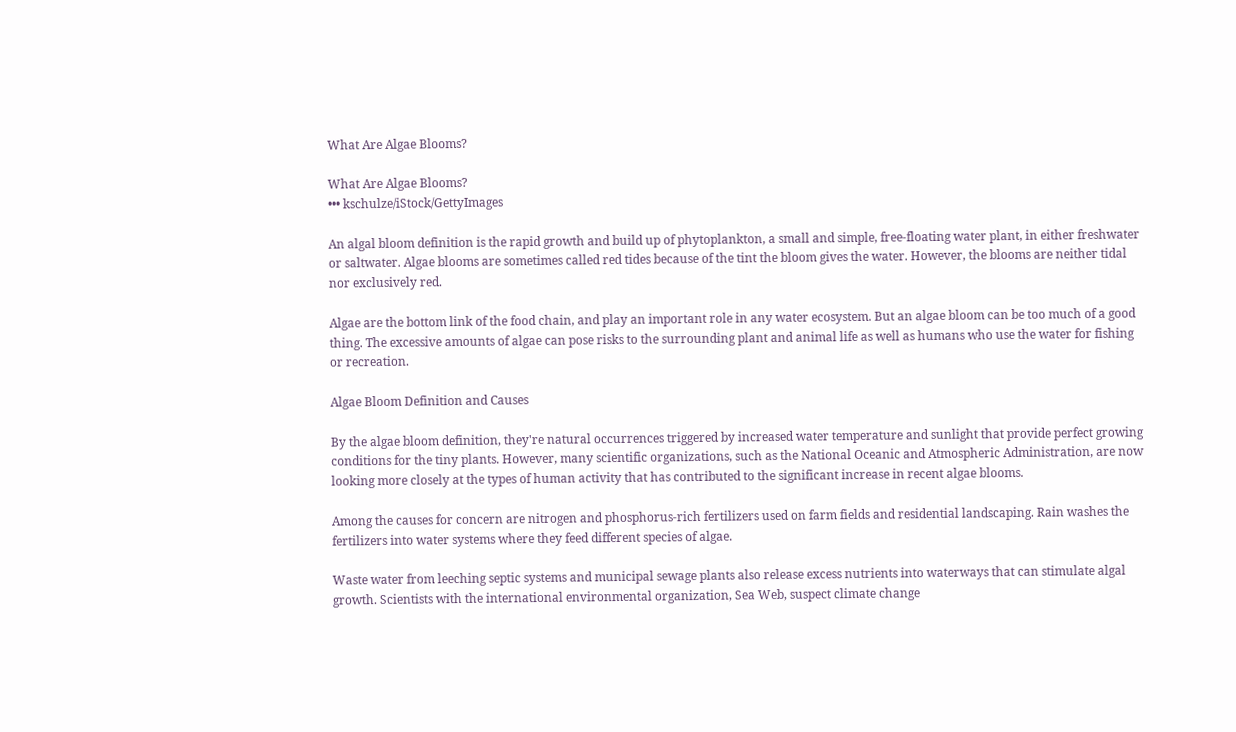What Are Algae Blooms?

What Are Algae Blooms?
••• kschulze/iStock/GettyImages

An algal bloom definition is the rapid growth and build up of phytoplankton, a small and simple, free-floating water plant, in either freshwater or saltwater. Algae blooms are sometimes called red tides because of the tint the bloom gives the water. However, the blooms are neither tidal nor exclusively red.

Algae are the bottom link of the food chain, and play an important role in any water ecosystem. But an algae bloom can be too much of a good thing. The excessive amounts of algae can pose risks to the surrounding plant and animal life as well as humans who use the water for fishing or recreation.

Algae Bloom Definition and Causes

By the algae bloom definition, they're natural occurrences triggered by increased water temperature and sunlight that provide perfect growing conditions for the tiny plants. However, many scientific organizations, such as the National Oceanic and Atmospheric Administration, are now looking more closely at the types of human activity that has contributed to the significant increase in recent algae blooms.

Among the causes for concern are nitrogen and phosphorus-rich fertilizers used on farm fields and residential landscaping. Rain washes the fertilizers into water systems where they feed different species of algae.

Waste water from leeching septic systems and municipal sewage plants also release excess nutrients into waterways that can stimulate algal growth. Scientists with the international environmental organization, Sea Web, suspect climate change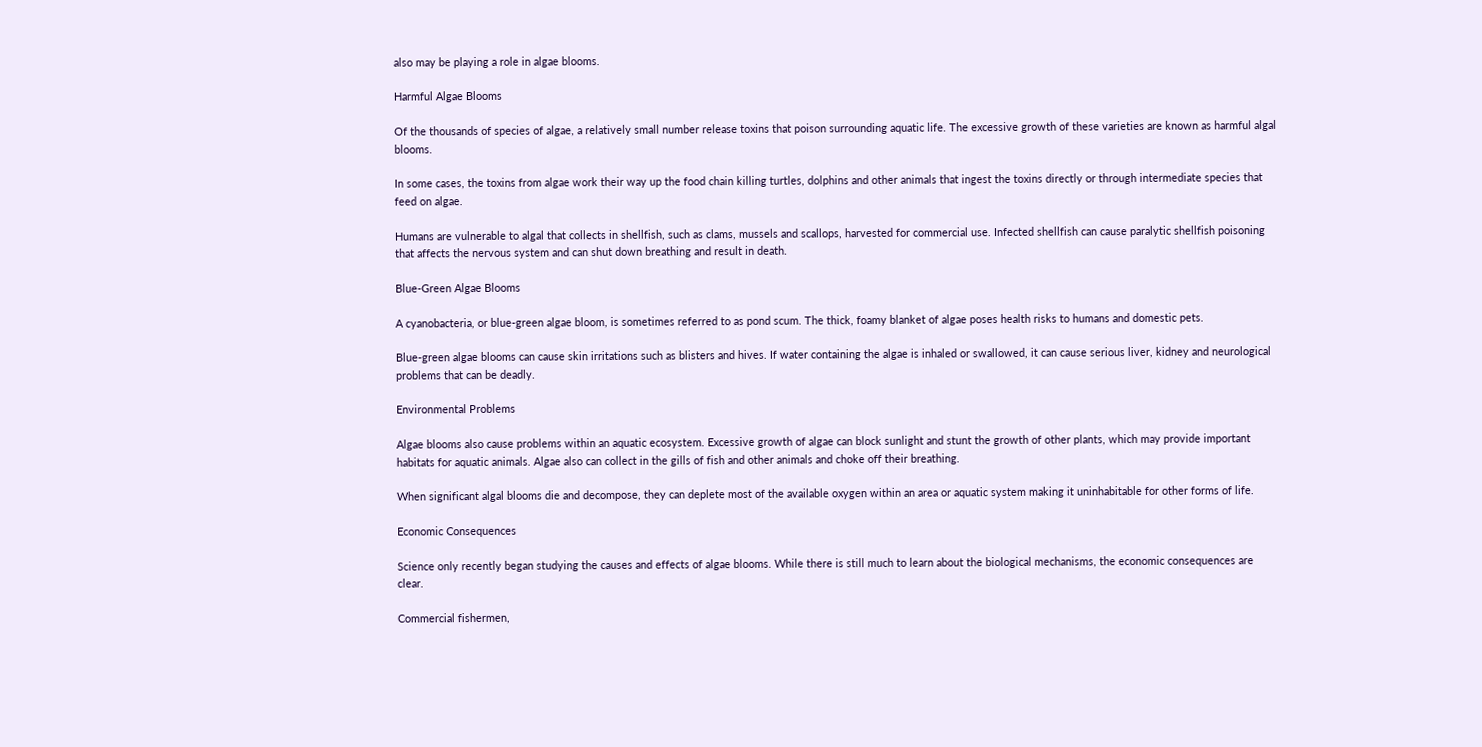also may be playing a role in algae blooms.

Harmful Algae Blooms

Of the thousands of species of algae, a relatively small number release toxins that poison surrounding aquatic life. The excessive growth of these varieties are known as harmful algal blooms.

In some cases, the toxins from algae work their way up the food chain killing turtles, dolphins and other animals that ingest the toxins directly or through intermediate species that feed on algae.

Humans are vulnerable to algal that collects in shellfish, such as clams, mussels and scallops, harvested for commercial use. Infected shellfish can cause paralytic shellfish poisoning that affects the nervous system and can shut down breathing and result in death.

Blue-Green Algae Blooms

A cyanobacteria, or blue-green algae bloom, is sometimes referred to as pond scum. The thick, foamy blanket of algae poses health risks to humans and domestic pets.

Blue-green algae blooms can cause skin irritations such as blisters and hives. If water containing the algae is inhaled or swallowed, it can cause serious liver, kidney and neurological problems that can be deadly.

Environmental Problems

Algae blooms also cause problems within an aquatic ecosystem. Excessive growth of algae can block sunlight and stunt the growth of other plants, which may provide important habitats for aquatic animals. Algae also can collect in the gills of fish and other animals and choke off their breathing.

When significant algal blooms die and decompose, they can deplete most of the available oxygen within an area or aquatic system making it uninhabitable for other forms of life.

Economic Consequences

Science only recently began studying the causes and effects of algae blooms. While there is still much to learn about the biological mechanisms, the economic consequences are clear.

Commercial fishermen,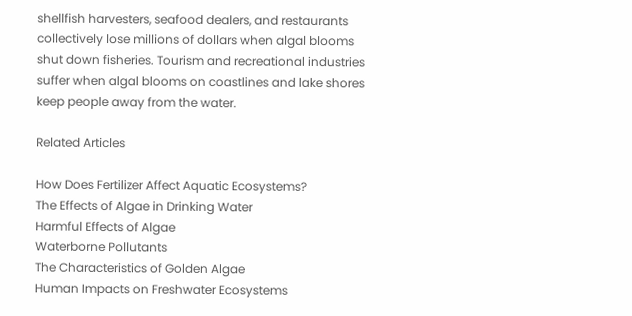shellfish harvesters, seafood dealers, and restaurants collectively lose millions of dollars when algal blooms shut down fisheries. Tourism and recreational industries suffer when algal blooms on coastlines and lake shores keep people away from the water.

Related Articles

How Does Fertilizer Affect Aquatic Ecosystems?
The Effects of Algae in Drinking Water
Harmful Effects of Algae
Waterborne Pollutants
The Characteristics of Golden Algae
Human Impacts on Freshwater Ecosystems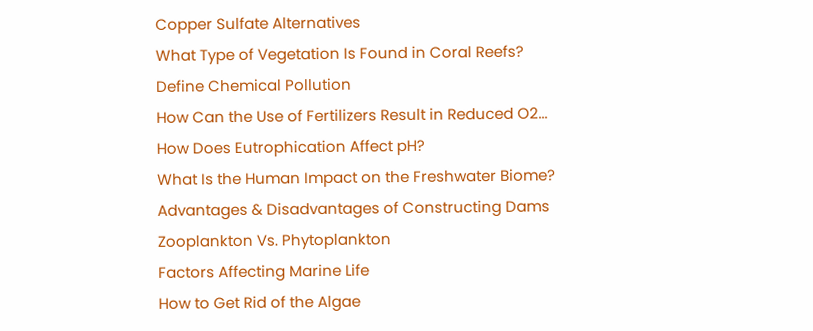Copper Sulfate Alternatives
What Type of Vegetation Is Found in Coral Reefs?
Define Chemical Pollution
How Can the Use of Fertilizers Result in Reduced O2...
How Does Eutrophication Affect pH?
What Is the Human Impact on the Freshwater Biome?
Advantages & Disadvantages of Constructing Dams
Zooplankton Vs. Phytoplankton
Factors Affecting Marine Life
How to Get Rid of the Algae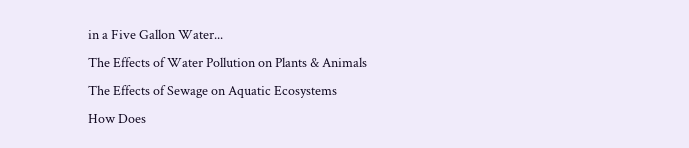in a Five Gallon Water...
The Effects of Water Pollution on Plants & Animals
The Effects of Sewage on Aquatic Ecosystems
How Does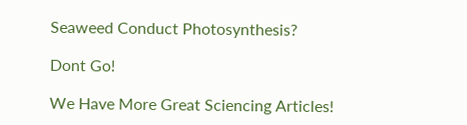Seaweed Conduct Photosynthesis?

Dont Go!

We Have More Great Sciencing Articles!